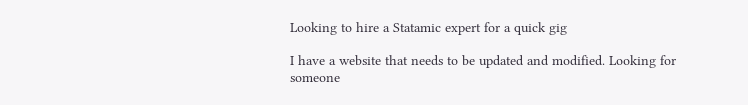Looking to hire a Statamic expert for a quick gig

I have a website that needs to be updated and modified. Looking for someone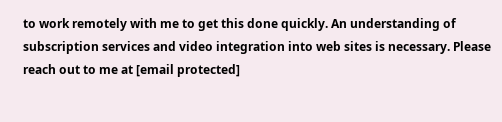to work remotely with me to get this done quickly. An understanding of subscription services and video integration into web sites is necessary. Please reach out to me at [email protected]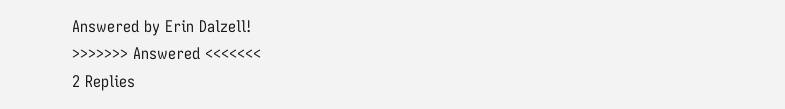Answered by Erin Dalzell!
>>>>>>> Answered <<<<<<<
2 Replies